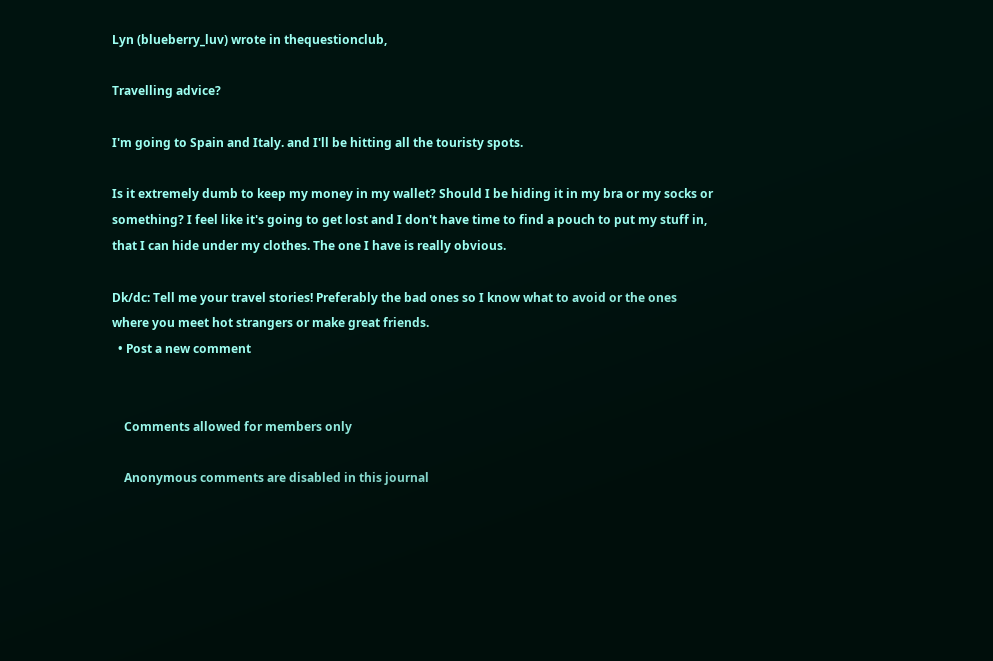Lyn (blueberry_luv) wrote in thequestionclub,

Travelling advice?

I'm going to Spain and Italy. and I'll be hitting all the touristy spots.

Is it extremely dumb to keep my money in my wallet? Should I be hiding it in my bra or my socks or something? I feel like it's going to get lost and I don't have time to find a pouch to put my stuff in, that I can hide under my clothes. The one I have is really obvious.

Dk/dc: Tell me your travel stories! Preferably the bad ones so I know what to avoid or the ones where you meet hot strangers or make great friends.
  • Post a new comment


    Comments allowed for members only

    Anonymous comments are disabled in this journal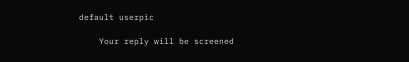default userpic

    Your reply will be screened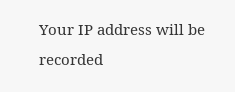Your IP address will be recorded